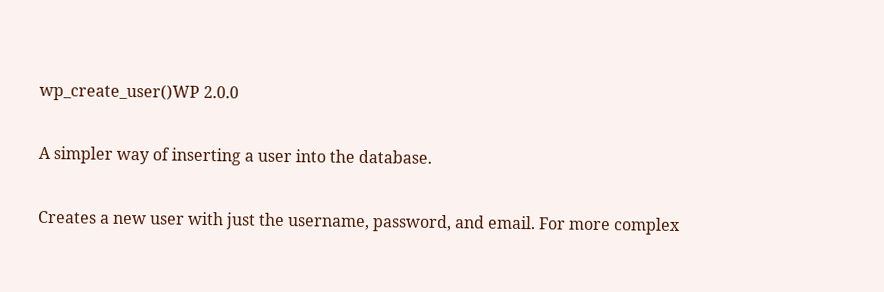wp_create_user()WP 2.0.0

A simpler way of inserting a user into the database.

Creates a new user with just the username, password, and email. For more complex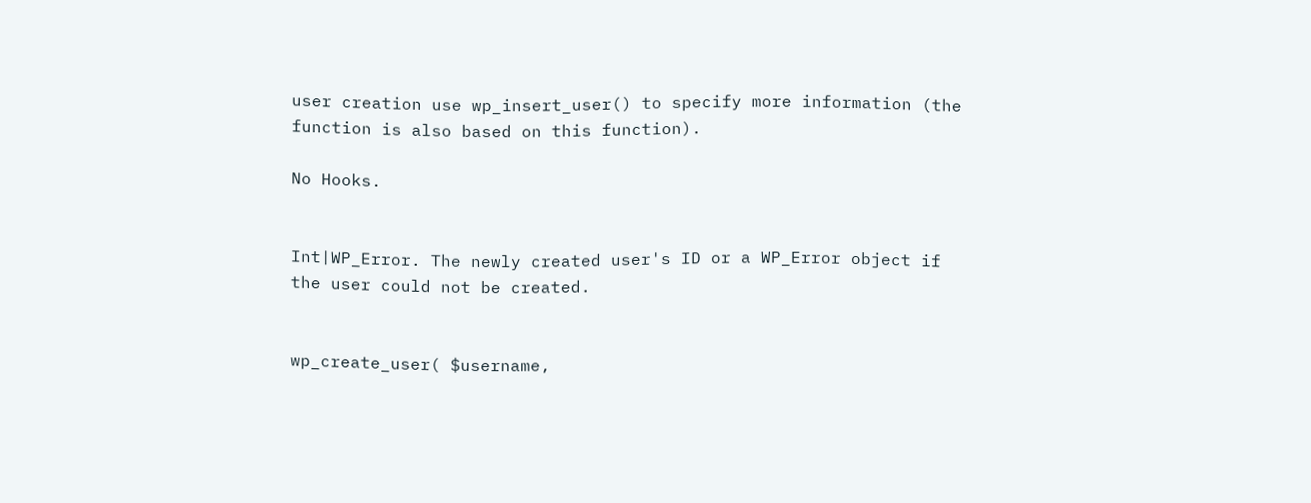user creation use wp_insert_user() to specify more information (the function is also based on this function).

No Hooks.


Int|WP_Error. The newly created user's ID or a WP_Error object if the user could not be created.


wp_create_user( $username,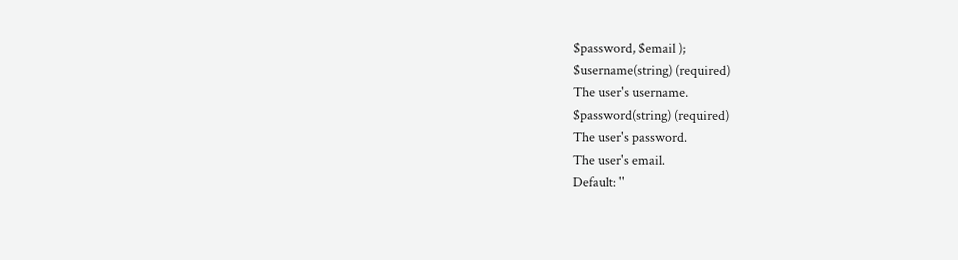$password, $email );
$username(string) (required)
The user's username.
$password(string) (required)
The user's password.
The user's email.
Default: ''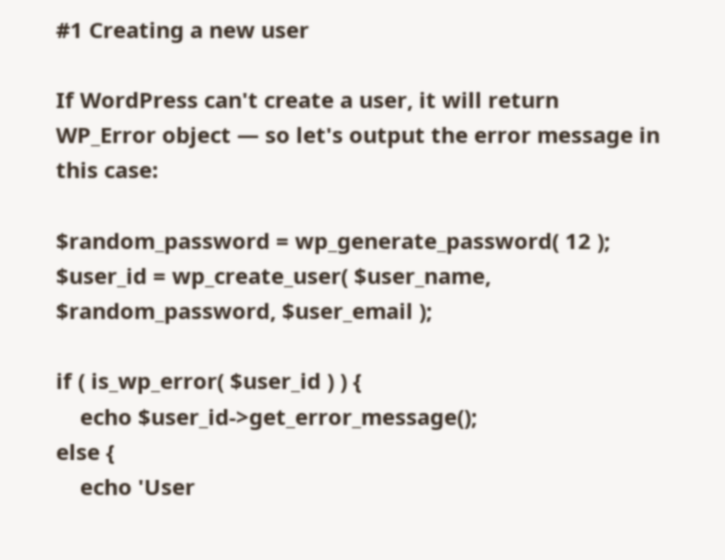#1 Creating a new user

If WordPress can't create a user, it will return WP_Error object — so let's output the error message in this case:

$random_password = wp_generate_password( 12 );
$user_id = wp_create_user( $user_name, $random_password, $user_email );

if ( is_wp_error( $user_id ) ) {
    echo $user_id->get_error_message();
else {
    echo 'User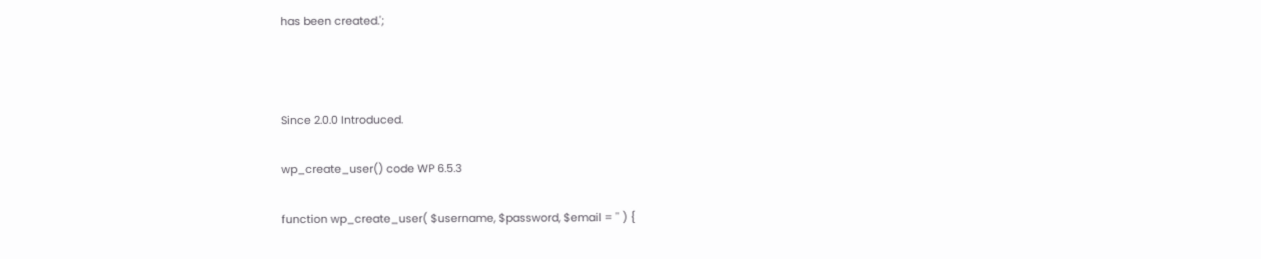has been created.';



Since 2.0.0 Introduced.

wp_create_user() code WP 6.5.3

function wp_create_user( $username, $password, $email = '' ) {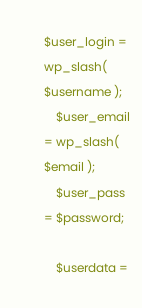$user_login = wp_slash( $username );
    $user_email = wp_slash( $email );
    $user_pass  = $password;

    $userdata =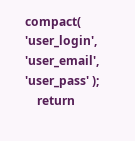compact( 'user_login', 'user_email', 'user_pass' );
    return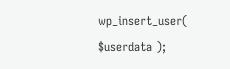wp_insert_user( $userdata );